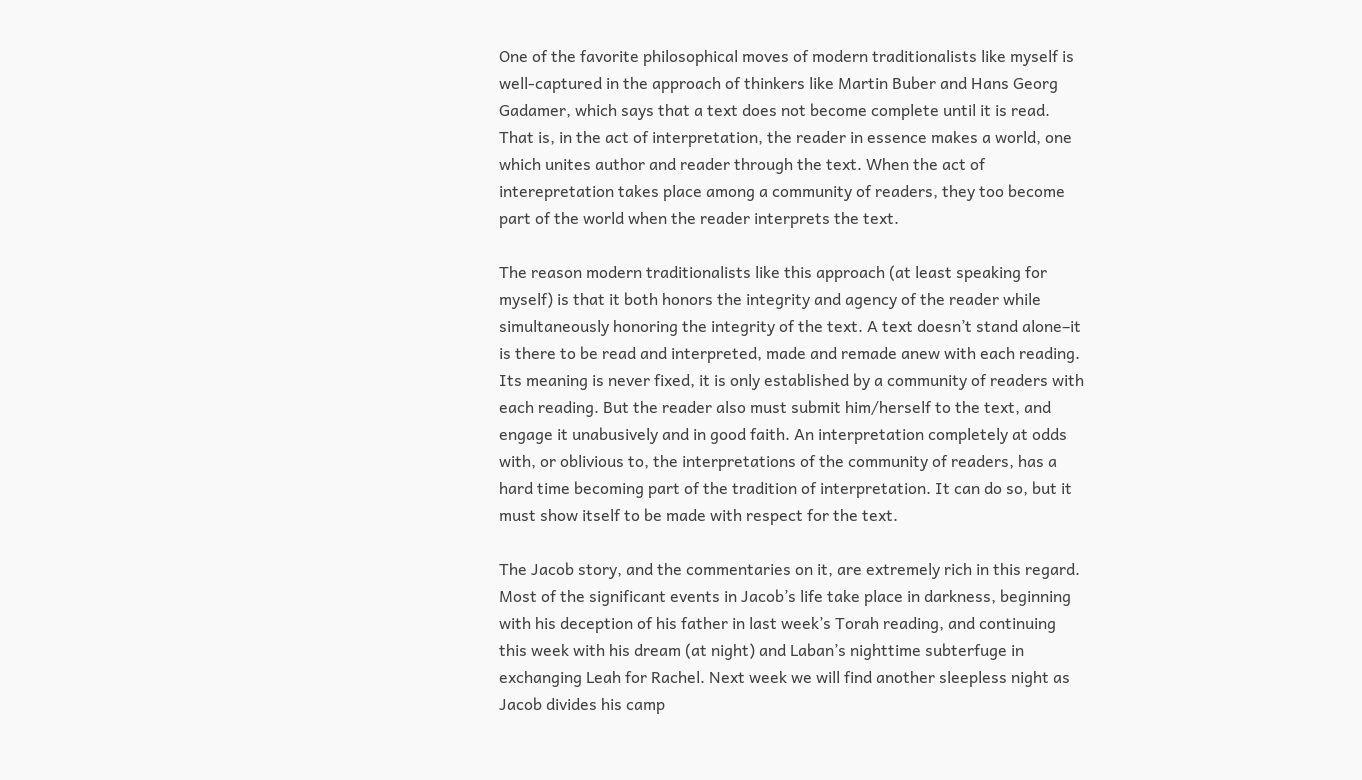One of the favorite philosophical moves of modern traditionalists like myself is well-captured in the approach of thinkers like Martin Buber and Hans Georg Gadamer, which says that a text does not become complete until it is read. That is, in the act of interpretation, the reader in essence makes a world, one which unites author and reader through the text. When the act of interepretation takes place among a community of readers, they too become part of the world when the reader interprets the text.

The reason modern traditionalists like this approach (at least speaking for myself) is that it both honors the integrity and agency of the reader while simultaneously honoring the integrity of the text. A text doesn’t stand alone–it is there to be read and interpreted, made and remade anew with each reading. Its meaning is never fixed, it is only established by a community of readers with each reading. But the reader also must submit him/herself to the text, and engage it unabusively and in good faith. An interpretation completely at odds with, or oblivious to, the interpretations of the community of readers, has a hard time becoming part of the tradition of interpretation. It can do so, but it must show itself to be made with respect for the text.

The Jacob story, and the commentaries on it, are extremely rich in this regard. Most of the significant events in Jacob’s life take place in darkness, beginning with his deception of his father in last week’s Torah reading, and continuing this week with his dream (at night) and Laban’s nighttime subterfuge in exchanging Leah for Rachel. Next week we will find another sleepless night as Jacob divides his camp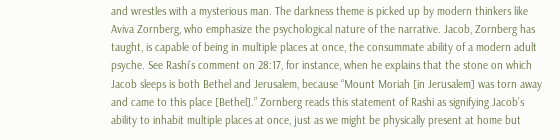and wrestles with a mysterious man. The darkness theme is picked up by modern thinkers like Aviva Zornberg, who emphasize the psychological nature of the narrative. Jacob, Zornberg has taught, is capable of being in multiple places at once, the consummate ability of a modern adult psyche. See Rashi’s comment on 28:17, for instance, when he explains that the stone on which Jacob sleeps is both Bethel and Jerusalem, because “Mount Moriah [in Jerusalem] was torn away and came to this place [Bethel].” Zornberg reads this statement of Rashi as signifying Jacob’s ability to inhabit multiple places at once, just as we might be physically present at home but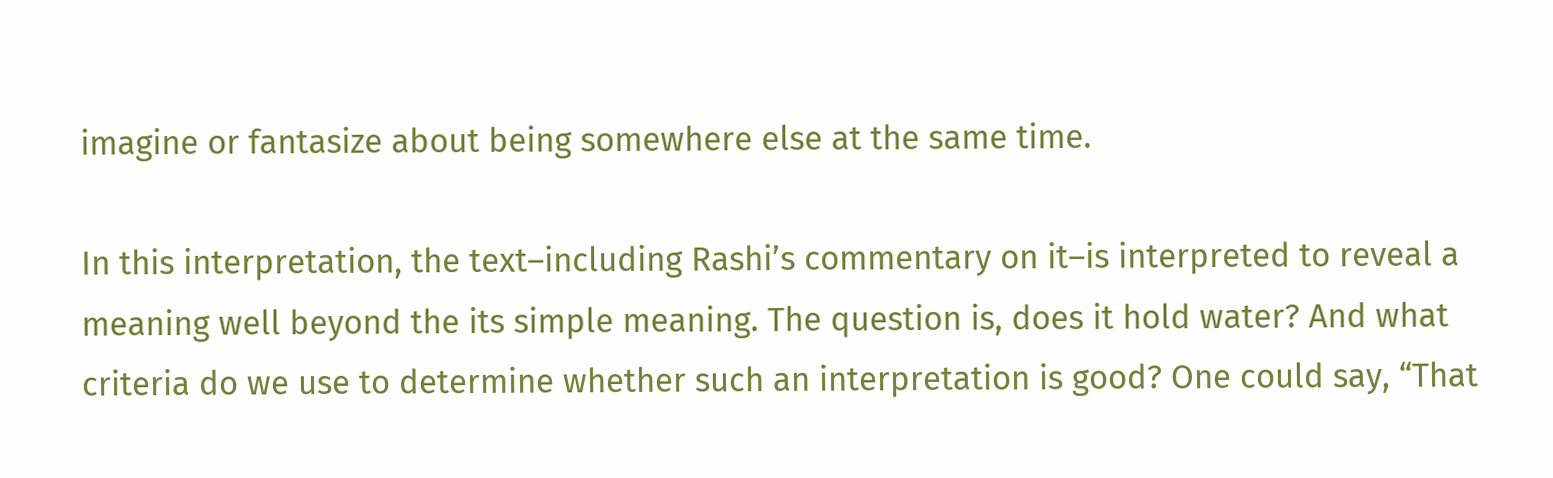imagine or fantasize about being somewhere else at the same time.

In this interpretation, the text–including Rashi’s commentary on it–is interpreted to reveal a meaning well beyond the its simple meaning. The question is, does it hold water? And what criteria do we use to determine whether such an interpretation is good? One could say, “That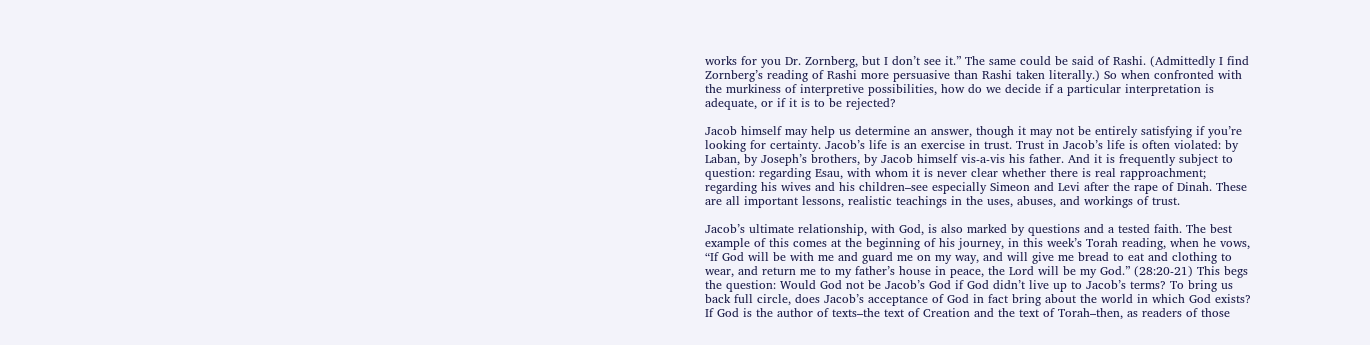works for you Dr. Zornberg, but I don’t see it.” The same could be said of Rashi. (Admittedly I find Zornberg’s reading of Rashi more persuasive than Rashi taken literally.) So when confronted with the murkiness of interpretive possibilities, how do we decide if a particular interpretation is adequate, or if it is to be rejected?

Jacob himself may help us determine an answer, though it may not be entirely satisfying if you’re looking for certainty. Jacob’s life is an exercise in trust. Trust in Jacob’s life is often violated: by Laban, by Joseph’s brothers, by Jacob himself vis-a-vis his father. And it is frequently subject to question: regarding Esau, with whom it is never clear whether there is real rapproachment; regarding his wives and his children–see especially Simeon and Levi after the rape of Dinah. These are all important lessons, realistic teachings in the uses, abuses, and workings of trust.

Jacob’s ultimate relationship, with God, is also marked by questions and a tested faith. The best example of this comes at the beginning of his journey, in this week’s Torah reading, when he vows, “If God will be with me and guard me on my way, and will give me bread to eat and clothing to wear, and return me to my father’s house in peace, the Lord will be my God.” (28:20-21) This begs the question: Would God not be Jacob’s God if God didn’t live up to Jacob’s terms? To bring us back full circle, does Jacob’s acceptance of God in fact bring about the world in which God exists? If God is the author of texts–the text of Creation and the text of Torah–then, as readers of those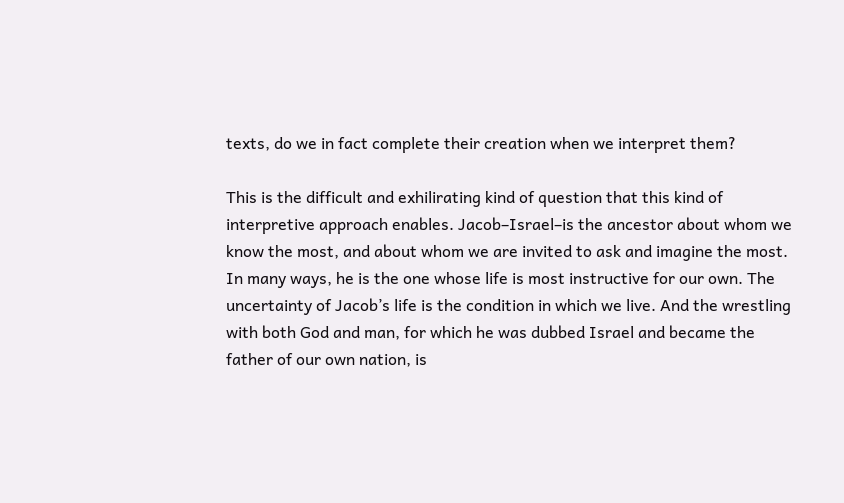texts, do we in fact complete their creation when we interpret them?

This is the difficult and exhilirating kind of question that this kind of interpretive approach enables. Jacob–Israel–is the ancestor about whom we know the most, and about whom we are invited to ask and imagine the most. In many ways, he is the one whose life is most instructive for our own. The uncertainty of Jacob’s life is the condition in which we live. And the wrestling with both God and man, for which he was dubbed Israel and became the father of our own nation, is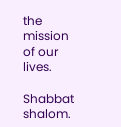the mission of our lives.

Shabbat shalom.